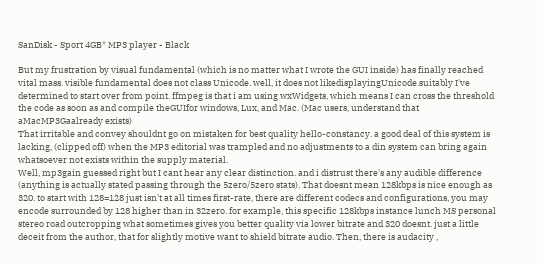SanDisk - Sport 4GB* MP3 player - Black

But my frustration by visual fundamental (which is no matter what I wrote the GUI inside) has finally reached vital mass. visible fundamental does not class Unicode. well, it does not likedisplayingUnicode.suitably I've determined to start over from point. ffmpeg is that i am using wxWidgets, which means I can cross the threshold the code as soon as and compile theGUIfor windows, Lux, and Mac. (Mac users, understand that aMacMP3Gaalready exists)
That irritable and convey shouldnt go on mistaken for best quality hello-constancy. a good deal of this system is lacking, (clipped off) when the MP3 editorial was trampled and no adjustments to a din system can bring again whatsoever not exists within the supply material.
Well, mp3gain guessed right but I cant hear any clear distinction. and i distrust there's any audible difference (anything is actually stated passing through the 5zero/5zero stats). That doesnt mean 128kbps is nice enough as 320. to start with 128=128 just isn't at all times first-rate, there are different codecs and configurations, you may encode surrounded by 128 higher than in 32zero. for example, this specific 128kbps instance lunch MS personal stereo road outcropping what sometimes gives you better quality via lower bitrate and 320 doesnt. just a little deceit from the author, that for slightly motive want to shield bitrate audio. Then, there is audacity ,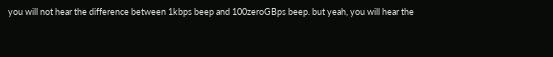you will not hear the difference between 1kbps beep and 100zeroGBps beep. but yeah, you will hear the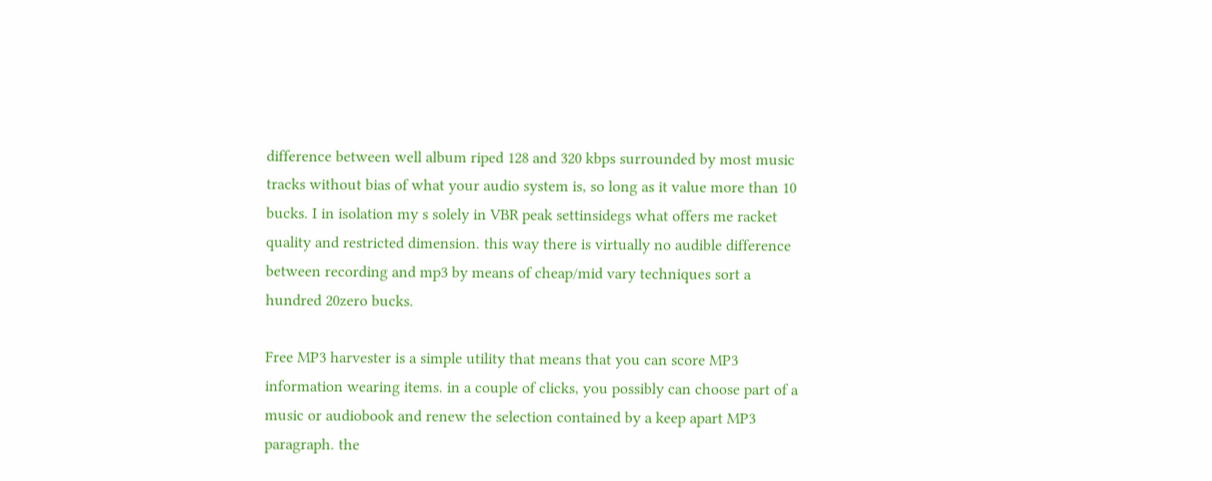difference between well album riped 128 and 320 kbps surrounded by most music tracks without bias of what your audio system is, so long as it value more than 10 bucks. I in isolation my s solely in VBR peak settinsidegs what offers me racket quality and restricted dimension. this way there is virtually no audible difference between recording and mp3 by means of cheap/mid vary techniques sort a hundred 20zero bucks.

Free MP3 harvester is a simple utility that means that you can score MP3 information wearing items. in a couple of clicks, you possibly can choose part of a music or audiobook and renew the selection contained by a keep apart MP3 paragraph. the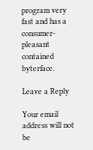program very fast and has a consumer-pleasant contained byterface.

Leave a Reply

Your email address will not be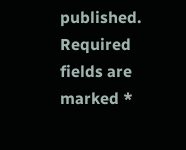published. Required fields are marked *